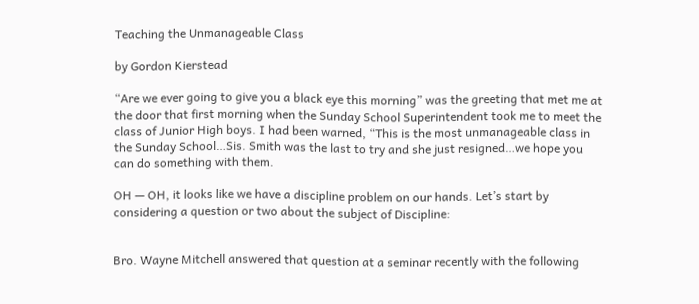Teaching the Unmanageable Class

by Gordon Kierstead

“Are we ever going to give you a black eye this morning” was the greeting that met me at the door that first morning when the Sunday School Superintendent took me to meet the class of Junior High boys. I had been warned, “This is the most unmanageable class in the Sunday School…Sis. Smith was the last to try and she just resigned…we hope you can do something with them.

OH — OH, it looks like we have a discipline problem on our hands. Let’s start by considering a question or two about the subject of Discipline:


Bro. Wayne Mitchell answered that question at a seminar recently with the following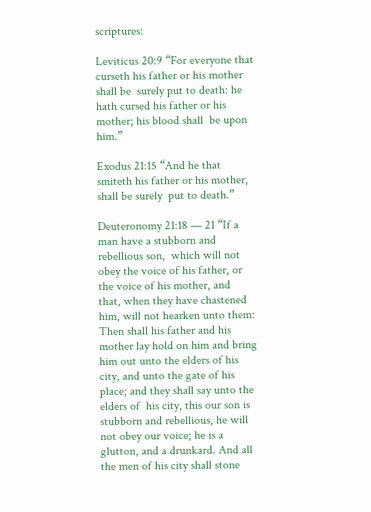scriptures:

Leviticus 20:9 “For everyone that curseth his father or his mother shall be  surely put to death: he hath cursed his father or his mother; his blood shall  be upon him.”

Exodus 21:15 “And he that smiteth his father or his mother, shall be surely  put to death.”

Deuteronomy 21:18 — 21 “If a man have a stubborn and rebellious son,  which will not obey the voice of his father, or the voice of his mother, and  that, when they have chastened him, will not hearken unto them: Then shall his father and his mother lay hold on him and bring him out unto the elders of his  city, and unto the gate of his place; and they shall say unto the elders of  his city, this our son is stubborn and rebellious, he will not obey our voice; he is a glutton, and a drunkard. And all the men of his city shall stone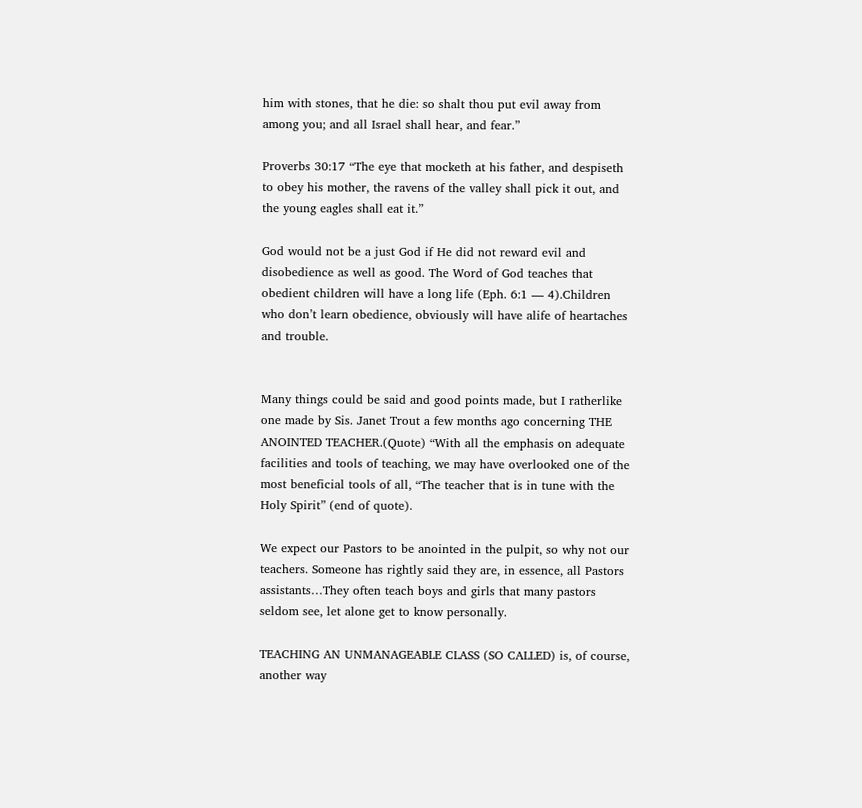him with stones, that he die: so shalt thou put evil away from among you; and all Israel shall hear, and fear.”

Proverbs 30:17 “The eye that mocketh at his father, and despiseth to obey his mother, the ravens of the valley shall pick it out, and the young eagles shall eat it.”

God would not be a just God if He did not reward evil and disobedience as well as good. The Word of God teaches that obedient children will have a long life (Eph. 6:1 — 4).Children who don’t learn obedience, obviously will have alife of heartaches and trouble.


Many things could be said and good points made, but I ratherlike one made by Sis. Janet Trout a few months ago concerning THE ANOINTED TEACHER.(Quote) “With all the emphasis on adequate facilities and tools of teaching, we may have overlooked one of the most beneficial tools of all, “The teacher that is in tune with the Holy Spirit” (end of quote).

We expect our Pastors to be anointed in the pulpit, so why not our teachers. Someone has rightly said they are, in essence, all Pastors assistants…They often teach boys and girls that many pastors seldom see, let alone get to know personally.

TEACHING AN UNMANAGEABLE CLASS (SO CALLED) is, of course, another way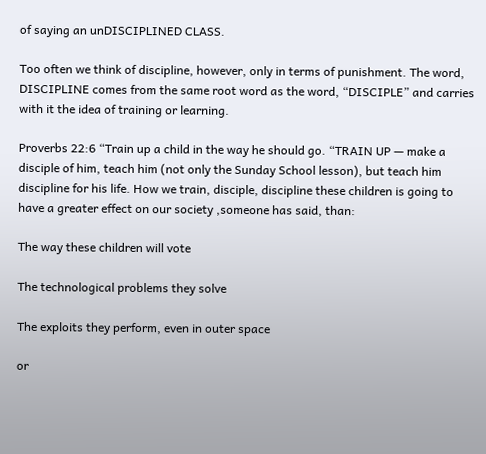of saying an unDISCIPLINED CLASS.

Too often we think of discipline, however, only in terms of punishment. The word, DISCIPLINE comes from the same root word as the word, “DISCIPLE” and carries with it the idea of training or learning.

Proverbs 22:6 “Train up a child in the way he should go. “TRAIN UP — make a disciple of him, teach him (not only the Sunday School lesson), but teach him discipline for his life. How we train, disciple, discipline these children is going to have a greater effect on our society ,someone has said, than:

The way these children will vote

The technological problems they solve

The exploits they perform, even in outer space

or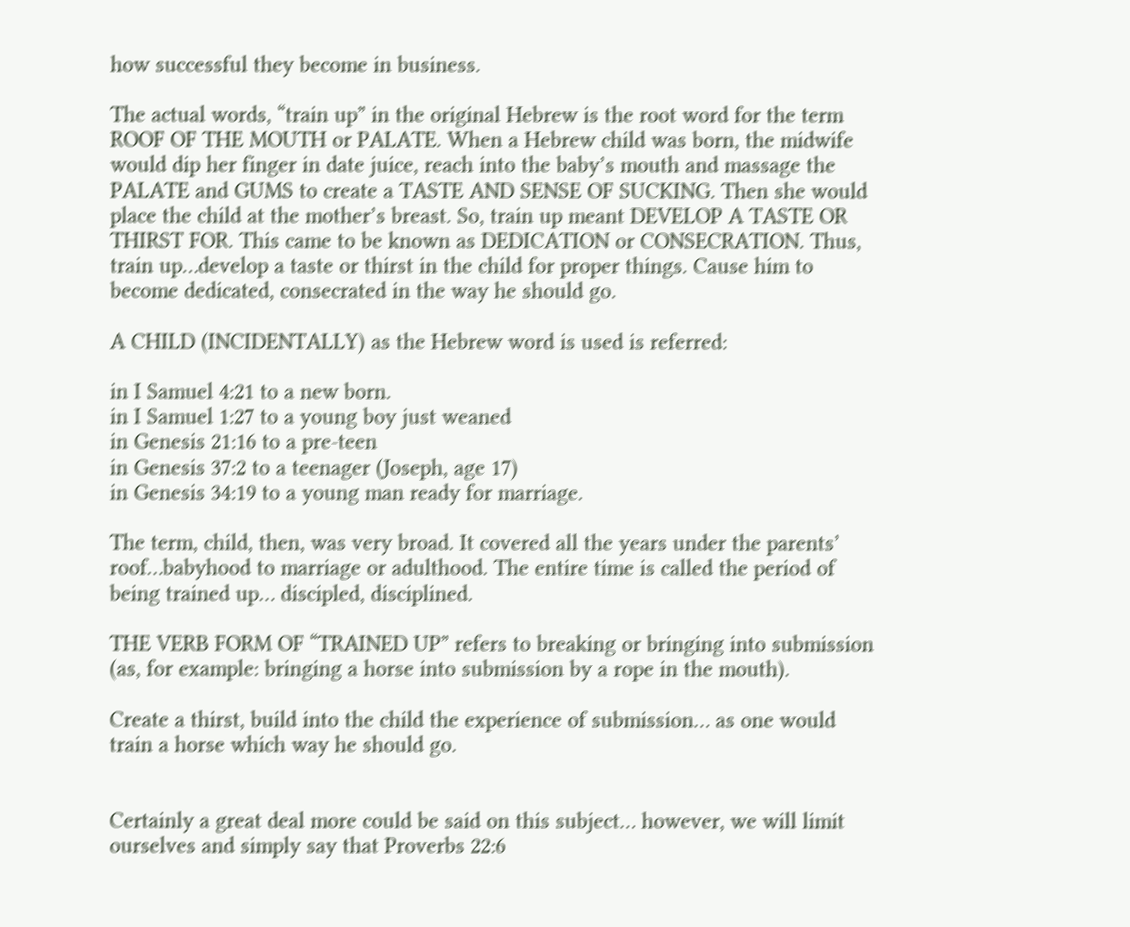how successful they become in business.

The actual words, “train up” in the original Hebrew is the root word for the term ROOF OF THE MOUTH or PALATE. When a Hebrew child was born, the midwife would dip her finger in date juice, reach into the baby’s mouth and massage the PALATE and GUMS to create a TASTE AND SENSE OF SUCKING. Then she would place the child at the mother’s breast. So, train up meant DEVELOP A TASTE OR THIRST FOR. This came to be known as DEDICATION or CONSECRATION. Thus, train up…develop a taste or thirst in the child for proper things. Cause him to become dedicated, consecrated in the way he should go.

A CHILD (INCIDENTALLY) as the Hebrew word is used is referred:

in I Samuel 4:21 to a new born.
in I Samuel 1:27 to a young boy just weaned
in Genesis 21:16 to a pre-teen
in Genesis 37:2 to a teenager (Joseph, age 17)
in Genesis 34:19 to a young man ready for marriage.

The term, child, then, was very broad. It covered all the years under the parents’ roof…babyhood to marriage or adulthood. The entire time is called the period of being trained up… discipled, disciplined.

THE VERB FORM OF “TRAINED UP” refers to breaking or bringing into submission (as, for example: bringing a horse into submission by a rope in the mouth).

Create a thirst, build into the child the experience of submission… as one would train a horse which way he should go.


Certainly a great deal more could be said on this subject… however, we will limit ourselves and simply say that Proverbs 22:6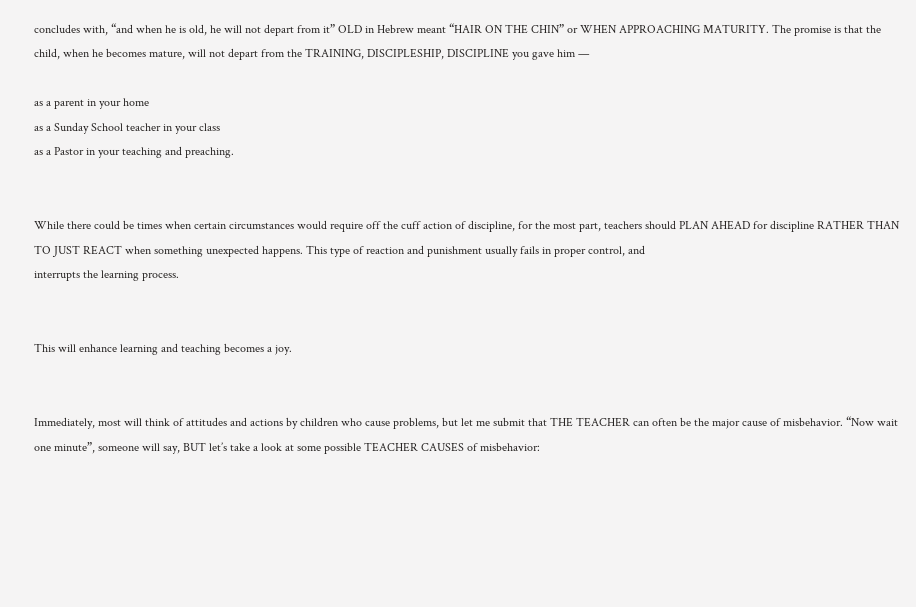concludes with, “and when he is old, he will not depart from it” OLD in Hebrew meant “HAIR ON THE CHIN” or WHEN APPROACHING MATURITY. The promise is that the child, when he becomes mature, will not depart from the TRAINING, DISCIPLESHIP, DISCIPLINE you gave him —

as a parent in your home
as a Sunday School teacher in your class
as a Pastor in your teaching and preaching.


While there could be times when certain circumstances would require off the cuff action of discipline, for the most part, teachers should PLAN AHEAD for discipline RATHER THAN TO JUST REACT when something unexpected happens. This type of reaction and punishment usually fails in proper control, and
interrupts the learning process.


This will enhance learning and teaching becomes a joy.


Immediately, most will think of attitudes and actions by children who cause problems, but let me submit that THE TEACHER can often be the major cause of misbehavior. “Now wait one minute”, someone will say, BUT let’s take a look at some possible TEACHER CAUSES of misbehavior: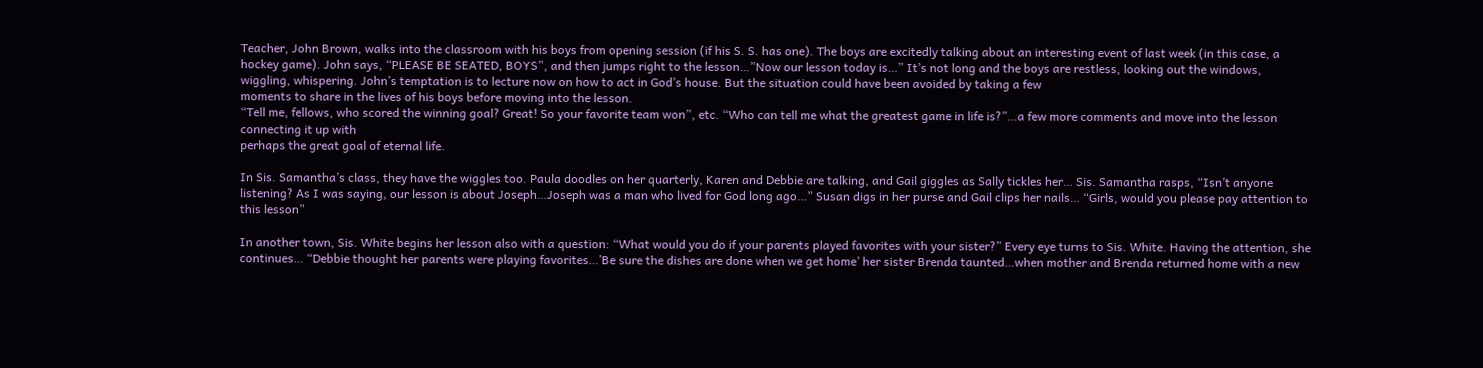Teacher, John Brown, walks into the classroom with his boys from opening session (if his S. S. has one). The boys are excitedly talking about an interesting event of last week (in this case, a hockey game). John says, “PLEASE BE SEATED, BOYS”, and then jumps right to the lesson…”Now our lesson today is…” It’s not long and the boys are restless, looking out the windows, wiggling, whispering. John’s temptation is to lecture now on how to act in God’s house. But the situation could have been avoided by taking a few
moments to share in the lives of his boys before moving into the lesson.
“Tell me, fellows, who scored the winning goal? Great! So your favorite team won”, etc. “Who can tell me what the greatest game in life is?”…a few more comments and move into the lesson connecting it up with
perhaps the great goal of eternal life.

In Sis. Samantha’s class, they have the wiggles too. Paula doodles on her quarterly, Karen and Debbie are talking, and Gail giggles as Sally tickles her… Sis. Samantha rasps, “Isn’t anyone listening? As I was saying, our lesson is about Joseph…Joseph was a man who lived for God long ago…” Susan digs in her purse and Gail clips her nails… “Girls, would you please pay attention to this lesson”

In another town, Sis. White begins her lesson also with a question: “What would you do if your parents played favorites with your sister?” Every eye turns to Sis. White. Having the attention, she continues… “Debbie thought her parents were playing favorites…’Be sure the dishes are done when we get home’ her sister Brenda taunted…when mother and Brenda returned home with a new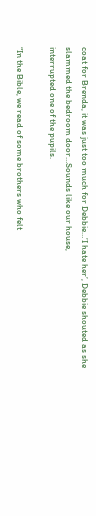coat for Brenda, it was just too much for Debbie…’I hate her’, Debbie shouted as she slammed the bedroom door…Sounds like our house,
interrupted one of the pupils.

“In the Bible, we read of some brothers who felt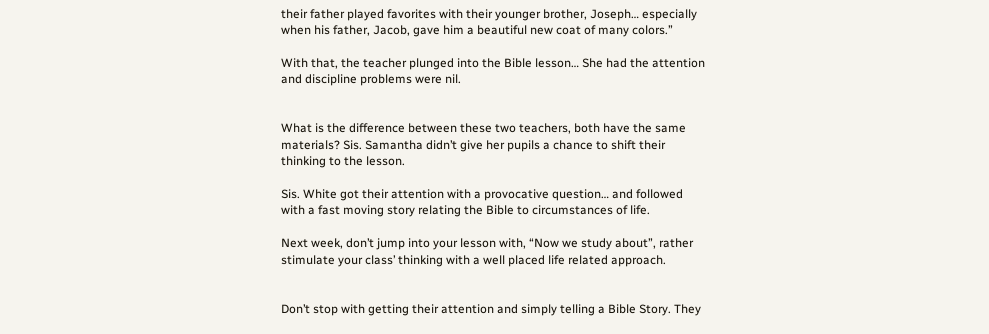their father played favorites with their younger brother, Joseph… especially when his father, Jacob, gave him a beautiful new coat of many colors.”

With that, the teacher plunged into the Bible lesson… She had the attention and discipline problems were nil.


What is the difference between these two teachers, both have the same materials? Sis. Samantha didn’t give her pupils a chance to shift their thinking to the lesson.

Sis. White got their attention with a provocative question… and followed with a fast moving story relating the Bible to circumstances of life.

Next week, don’t jump into your lesson with, “Now we study about”, rather stimulate your class’ thinking with a well placed life related approach.


Don’t stop with getting their attention and simply telling a Bible Story. They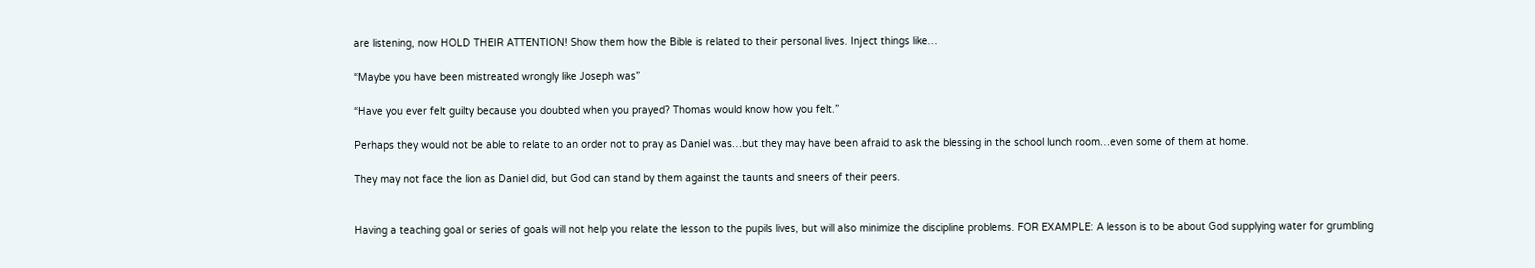are listening, now HOLD THEIR ATTENTION! Show them how the Bible is related to their personal lives. Inject things like…

“Maybe you have been mistreated wrongly like Joseph was”

“Have you ever felt guilty because you doubted when you prayed? Thomas would know how you felt.”

Perhaps they would not be able to relate to an order not to pray as Daniel was…but they may have been afraid to ask the blessing in the school lunch room…even some of them at home.

They may not face the lion as Daniel did, but God can stand by them against the taunts and sneers of their peers.


Having a teaching goal or series of goals will not help you relate the lesson to the pupils lives, but will also minimize the discipline problems. FOR EXAMPLE: A lesson is to be about God supplying water for grumbling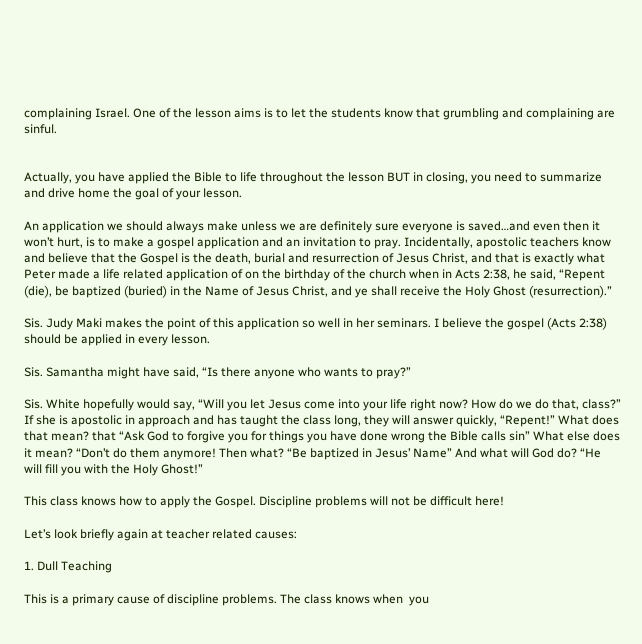complaining Israel. One of the lesson aims is to let the students know that grumbling and complaining are sinful.


Actually, you have applied the Bible to life throughout the lesson BUT in closing, you need to summarize and drive home the goal of your lesson.

An application we should always make unless we are definitely sure everyone is saved…and even then it won’t hurt, is to make a gospel application and an invitation to pray. Incidentally, apostolic teachers know
and believe that the Gospel is the death, burial and resurrection of Jesus Christ, and that is exactly what Peter made a life related application of on the birthday of the church when in Acts 2:38, he said, “Repent (die), be baptized (buried) in the Name of Jesus Christ, and ye shall receive the Holy Ghost (resurrection).”

Sis. Judy Maki makes the point of this application so well in her seminars. I believe the gospel (Acts 2:38) should be applied in every lesson.

Sis. Samantha might have said, “Is there anyone who wants to pray?”

Sis. White hopefully would say, “Will you let Jesus come into your life right now? How do we do that, class?” If she is apostolic in approach and has taught the class long, they will answer quickly, “Repent!” What does that mean? that “Ask God to forgive you for things you have done wrong the Bible calls sin” What else does it mean? “Don’t do them anymore! Then what? “Be baptized in Jesus’ Name” And what will God do? “He will fill you with the Holy Ghost!”

This class knows how to apply the Gospel. Discipline problems will not be difficult here!

Let’s look briefly again at teacher related causes:

1. Dull Teaching

This is a primary cause of discipline problems. The class knows when  you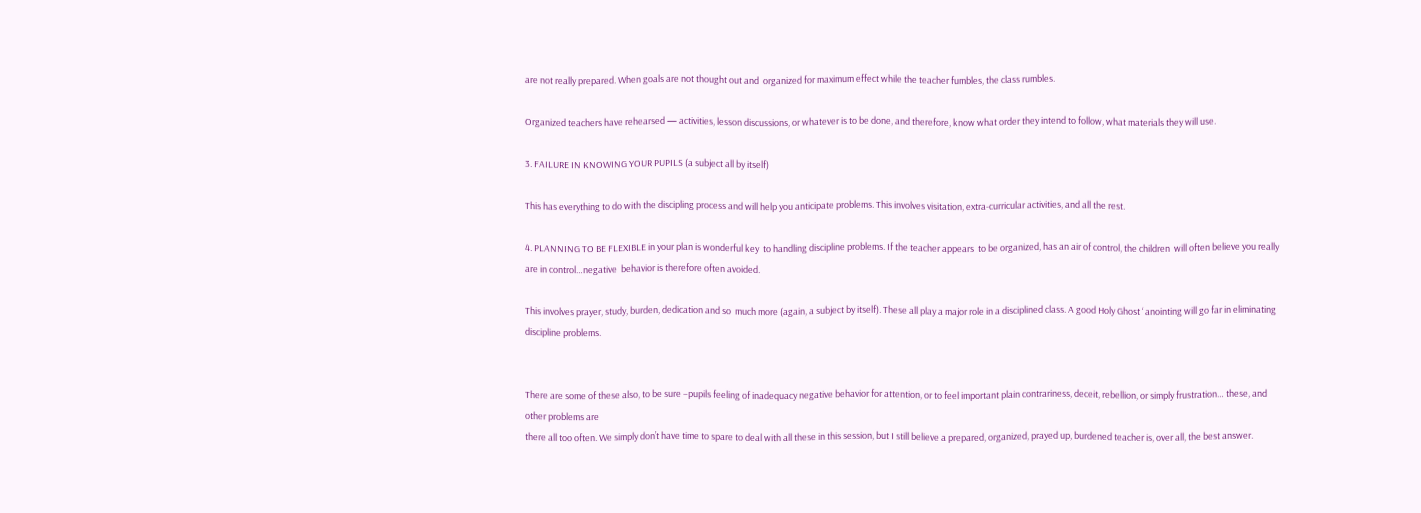are not really prepared. When goals are not thought out and  organized for maximum effect while the teacher fumbles, the class rumbles.

Organized teachers have rehearsed — activities, lesson discussions, or whatever is to be done, and therefore, know what order they intend to follow, what materials they will use.

3. FAILURE IN KNOWING YOUR PUPILS (a subject all by itself)

This has everything to do with the discipling process and will help you anticipate problems. This involves visitation, extra-curricular activities, and all the rest.

4. PLANNING TO BE FLEXIBLE in your plan is wonderful key  to handling discipline problems. If the teacher appears  to be organized, has an air of control, the children  will often believe you really are in control…negative  behavior is therefore often avoided.

This involves prayer, study, burden, dedication and so  much more (again, a subject by itself). These all play a major role in a disciplined class. A good Holy Ghost ‘ anointing will go far in eliminating discipline problems.


There are some of these also, to be sure –pupils feeling of inadequacy negative behavior for attention, or to feel important plain contrariness, deceit, rebellion, or simply frustration… these, and other problems are
there all too often. We simply don’t have time to spare to deal with all these in this session, but I still believe a prepared, organized, prayed up, burdened teacher is, over all, the best answer.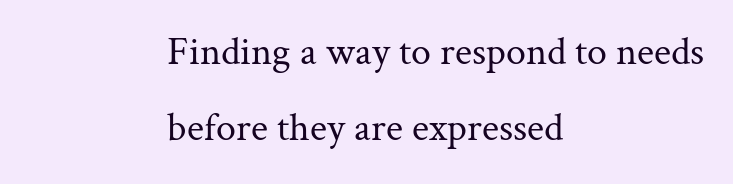Finding a way to respond to needs before they are expressed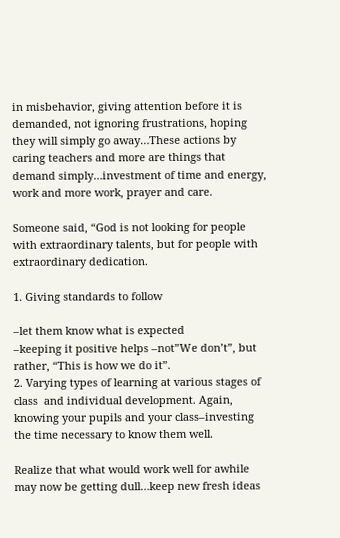in misbehavior, giving attention before it is demanded, not ignoring frustrations, hoping they will simply go away…These actions by caring teachers and more are things that demand simply…investment of time and energy, work and more work, prayer and care.

Someone said, “God is not looking for people with extraordinary talents, but for people with extraordinary dedication.

1. Giving standards to follow

–let them know what is expected
–keeping it positive helps –not”We don’t”, but  rather, “This is how we do it”.
2. Varying types of learning at various stages of class  and individual development. Again, knowing your pupils and your class–investing  the time necessary to know them well.

Realize that what would work well for awhile may now be getting dull…keep new fresh ideas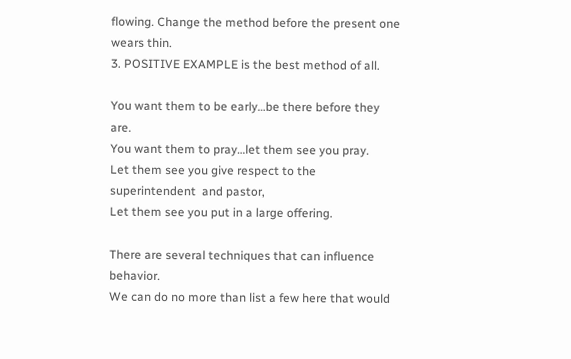flowing. Change the method before the present one wears thin.
3. POSITIVE EXAMPLE is the best method of all.

You want them to be early…be there before they are.
You want them to pray…let them see you pray.
Let them see you give respect to the superintendent  and pastor,
Let them see you put in a large offering.

There are several techniques that can influence behavior.
We can do no more than list a few here that would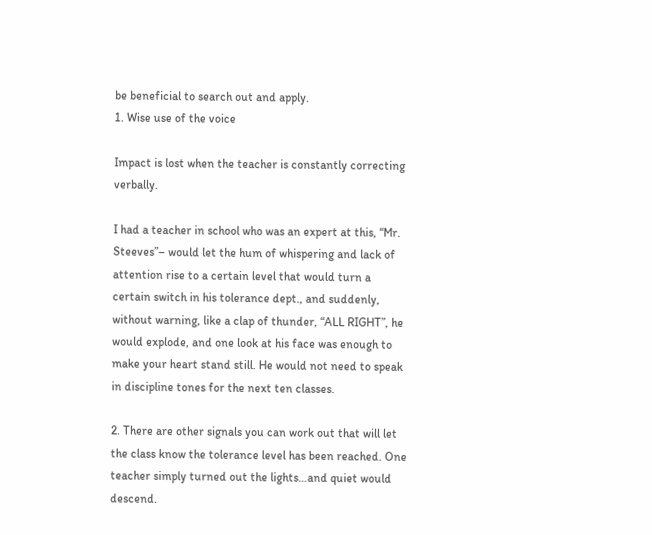be beneficial to search out and apply.
1. Wise use of the voice

Impact is lost when the teacher is constantly correcting verbally.

I had a teacher in school who was an expert at this, “Mr. Steeves”– would let the hum of whispering and lack of attention rise to a certain level that would turn a certain switch in his tolerance dept., and suddenly, without warning, like a clap of thunder, “ALL RIGHT”, he would explode, and one look at his face was enough to make your heart stand still. He would not need to speak in discipline tones for the next ten classes.

2. There are other signals you can work out that will let the class know the tolerance level has been reached. One teacher simply turned out the lights…and quiet would descend.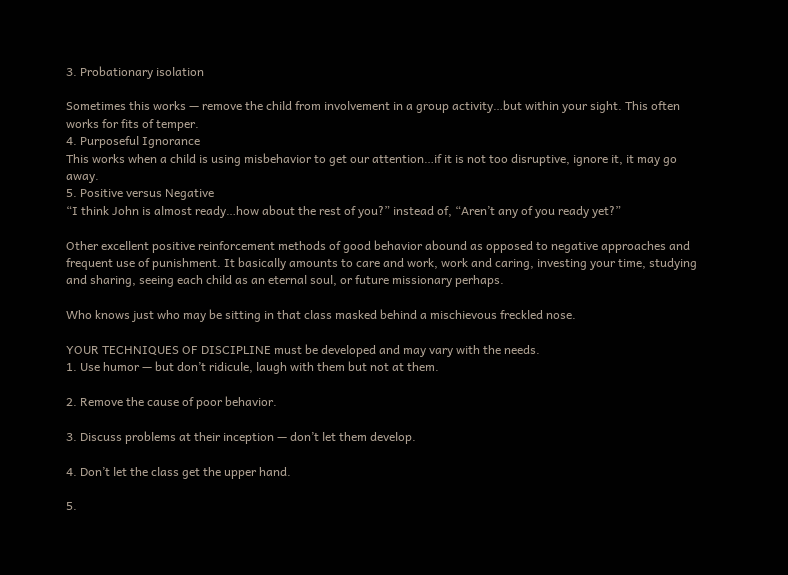3. Probationary isolation

Sometimes this works — remove the child from involvement in a group activity…but within your sight. This often works for fits of temper.
4. Purposeful Ignorance
This works when a child is using misbehavior to get our attention…if it is not too disruptive, ignore it, it may go away.
5. Positive versus Negative
“I think John is almost ready…how about the rest of you?” instead of, “Aren’t any of you ready yet?”

Other excellent positive reinforcement methods of good behavior abound as opposed to negative approaches and frequent use of punishment. It basically amounts to care and work, work and caring, investing your time, studying and sharing, seeing each child as an eternal soul, or future missionary perhaps.

Who knows just who may be sitting in that class masked behind a mischievous freckled nose.

YOUR TECHNIQUES OF DISCIPLINE must be developed and may vary with the needs.
1. Use humor — but don’t ridicule, laugh with them but not at them.

2. Remove the cause of poor behavior.

3. Discuss problems at their inception — don’t let them develop.

4. Don’t let the class get the upper hand.

5.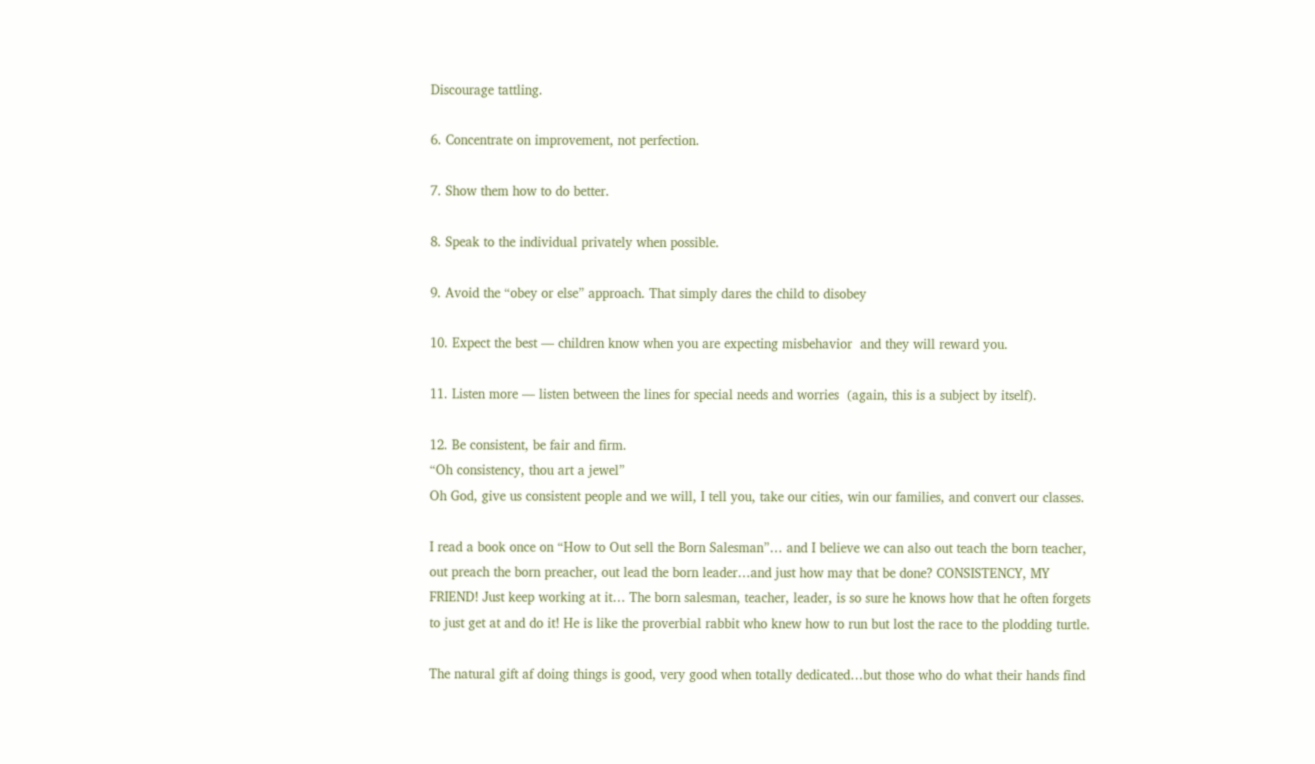Discourage tattling.

6. Concentrate on improvement, not perfection.

7. Show them how to do better.

8. Speak to the individual privately when possible.

9. Avoid the “obey or else” approach. That simply dares the child to disobey

10. Expect the best — children know when you are expecting misbehavior  and they will reward you.

11. Listen more — listen between the lines for special needs and worries  (again, this is a subject by itself).

12. Be consistent, be fair and firm.
“Oh consistency, thou art a jewel”
Oh God, give us consistent people and we will, I tell you, take our cities, win our families, and convert our classes.

I read a book once on “How to Out sell the Born Salesman”… and I believe we can also out teach the born teacher, out preach the born preacher, out lead the born leader…and just how may that be done? CONSISTENCY, MY FRIEND! Just keep working at it… The born salesman, teacher, leader, is so sure he knows how that he often forgets to just get at and do it! He is like the proverbial rabbit who knew how to run but lost the race to the plodding turtle.

The natural gift af doing things is good, very good when totally dedicated…but those who do what their hands find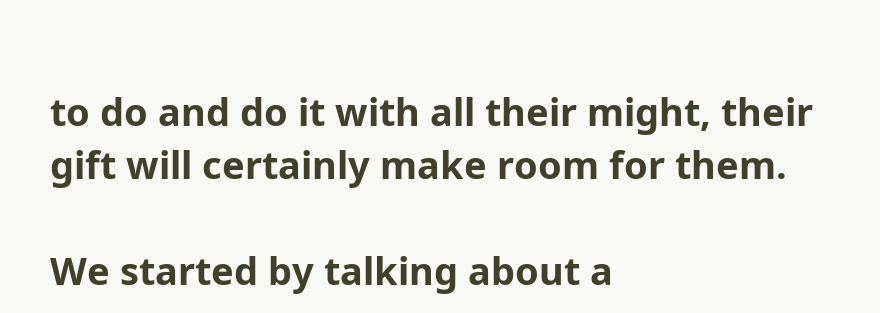to do and do it with all their might, their gift will certainly make room for them.

We started by talking about a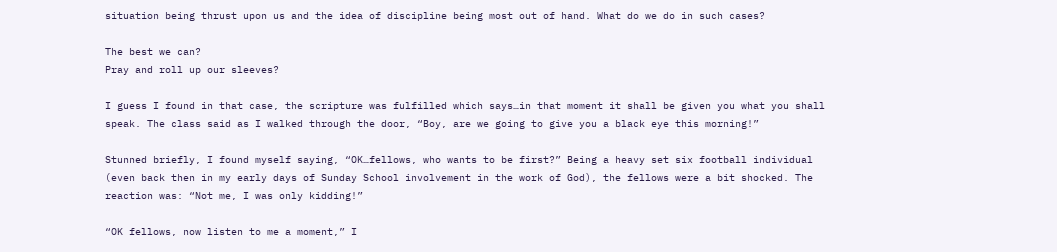situation being thrust upon us and the idea of discipline being most out of hand. What do we do in such cases?

The best we can?
Pray and roll up our sleeves?

I guess I found in that case, the scripture was fulfilled which says…in that moment it shall be given you what you shall speak. The class said as I walked through the door, “Boy, are we going to give you a black eye this morning!”

Stunned briefly, I found myself saying, “OK…fellows, who wants to be first?” Being a heavy set six football individual (even back then in my early days of Sunday School involvement in the work of God), the fellows were a bit shocked. The reaction was: “Not me, I was only kidding!”

“OK fellows, now listen to me a moment,” I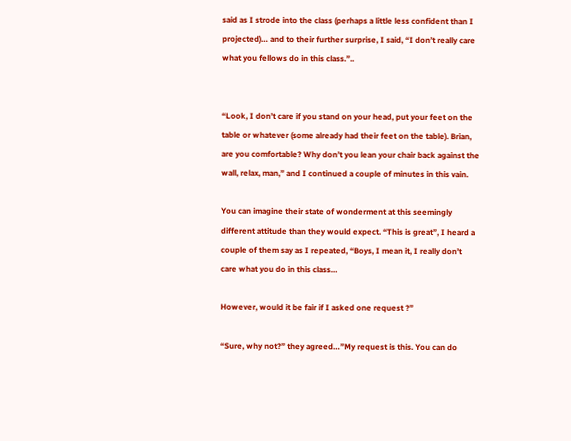said as I strode into the class (perhaps a little less confident than I projected)… and to their further surprise, I said, “I don’t really care what you fellows do in this class.”..


“Look, I don’t care if you stand on your head, put your feet on the table or whatever (some already had their feet on the table). Brian, are you comfortable? Why don’t you lean your chair back against the wall, relax, man,” and I continued a couple of minutes in this vain.

You can imagine their state of wonderment at this seemingly different attitude than they would expect. “This is great”, I heard a couple of them say as I repeated, “Boys, I mean it, I really don’t care what you do in this class…

However, would it be fair if I asked one request ?”

“Sure, why not?” they agreed…”My request is this. You can do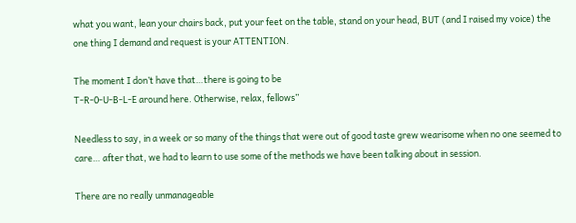what you want, lean your chairs back, put your feet on the table, stand on your head, BUT (and I raised my voice) the one thing I demand and request is your ATTENTION.

The moment I don’t have that…there is going to be
T-R-0-U-B-L-E around here. Otherwise, relax, fellows”

Needless to say, in a week or so many of the things that were out of good taste grew wearisome when no one seemed to care… after that, we had to learn to use some of the methods we have been talking about in session.

There are no really unmanageable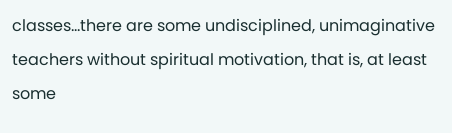classes…there are some undisciplined, unimaginative teachers without spiritual motivation, that is, at least some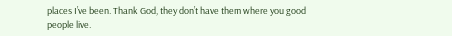places I’ve been. Thank God, they don’t have them where you good people live.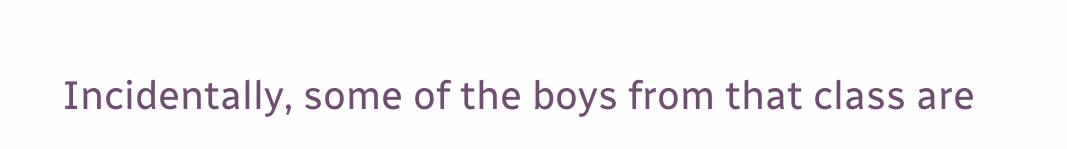Incidentally, some of the boys from that class are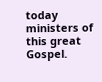today ministers of this great Gospel.